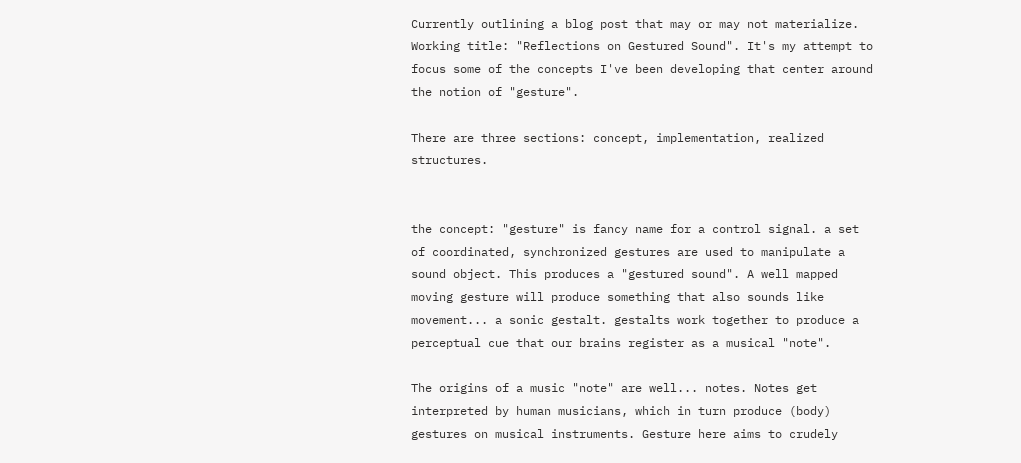Currently outlining a blog post that may or may not materialize. Working title: "Reflections on Gestured Sound". It's my attempt to focus some of the concepts I've been developing that center around the notion of "gesture".

There are three sections: concept, implementation, realized structures.


the concept: "gesture" is fancy name for a control signal. a set of coordinated, synchronized gestures are used to manipulate a sound object. This produces a "gestured sound". A well mapped moving gesture will produce something that also sounds like movement... a sonic gestalt. gestalts work together to produce a perceptual cue that our brains register as a musical "note".

The origins of a music "note" are well... notes. Notes get interpreted by human musicians, which in turn produce (body) gestures on musical instruments. Gesture here aims to crudely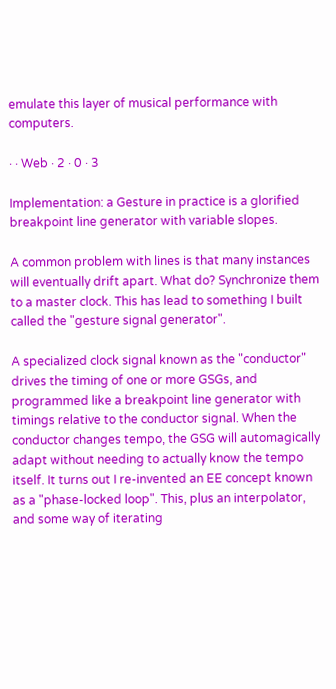emulate this layer of musical performance with computers.

· · Web · 2 · 0 · 3

Implementation: a Gesture in practice is a glorified breakpoint line generator with variable slopes.

A common problem with lines is that many instances will eventually drift apart. What do? Synchronize them to a master clock. This has lead to something I built called the "gesture signal generator".

A specialized clock signal known as the "conductor" drives the timing of one or more GSGs, and programmed like a breakpoint line generator with timings relative to the conductor signal. When the conductor changes tempo, the GSG will automagically adapt without needing to actually know the tempo itself. It turns out I re-invented an EE concept known as a "phase-locked loop". This, plus an interpolator, and some way of iterating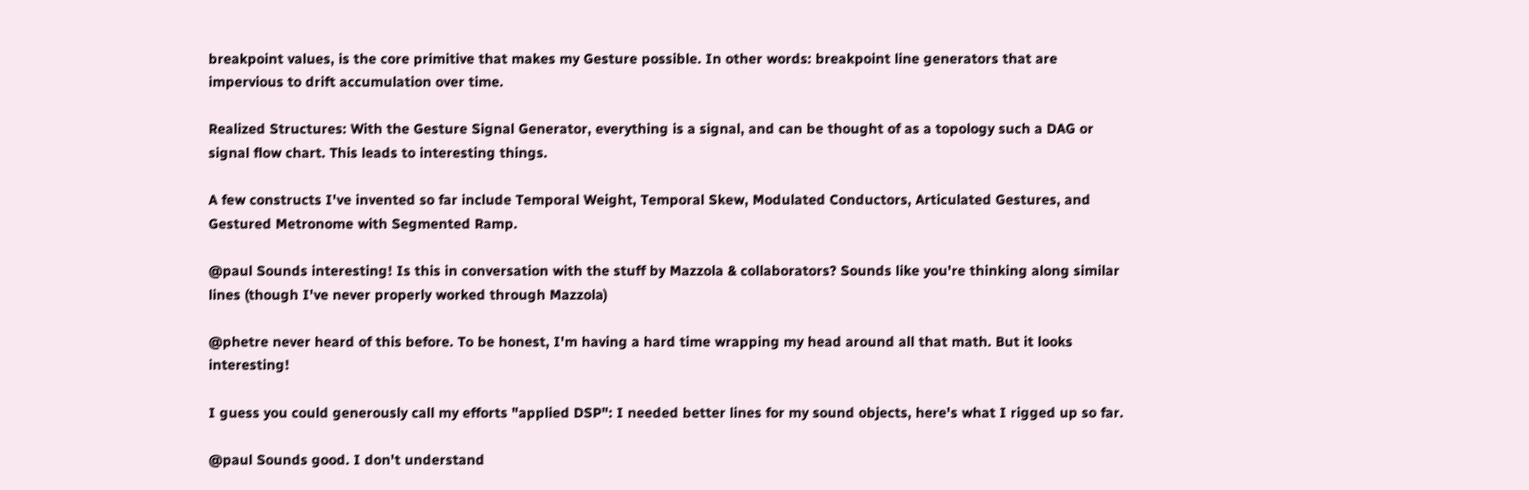breakpoint values, is the core primitive that makes my Gesture possible. In other words: breakpoint line generators that are impervious to drift accumulation over time.

Realized Structures: With the Gesture Signal Generator, everything is a signal, and can be thought of as a topology such a DAG or signal flow chart. This leads to interesting things.

A few constructs I've invented so far include Temporal Weight, Temporal Skew, Modulated Conductors, Articulated Gestures, and Gestured Metronome with Segmented Ramp.

@paul Sounds interesting! Is this in conversation with the stuff by Mazzola & collaborators? Sounds like you're thinking along similar lines (though I've never properly worked through Mazzola)

@phetre never heard of this before. To be honest, I'm having a hard time wrapping my head around all that math. But it looks interesting!

I guess you could generously call my efforts "applied DSP": I needed better lines for my sound objects, here's what I rigged up so far.

@paul Sounds good. I don't understand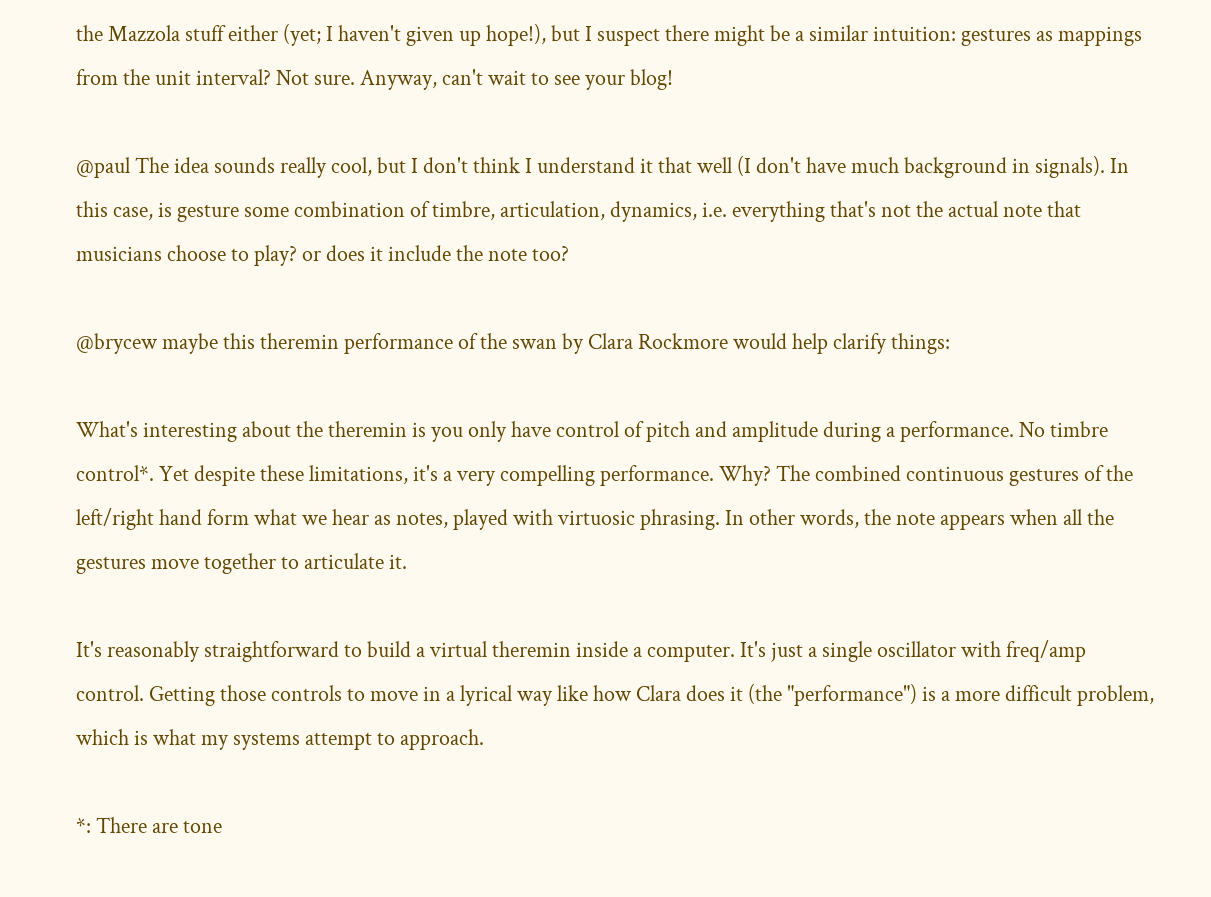the Mazzola stuff either (yet; I haven't given up hope!), but I suspect there might be a similar intuition: gestures as mappings from the unit interval? Not sure. Anyway, can't wait to see your blog!

@paul The idea sounds really cool, but I don't think I understand it that well (I don't have much background in signals). In this case, is gesture some combination of timbre, articulation, dynamics, i.e. everything that's not the actual note that musicians choose to play? or does it include the note too?

@brycew maybe this theremin performance of the swan by Clara Rockmore would help clarify things:

What's interesting about the theremin is you only have control of pitch and amplitude during a performance. No timbre control*. Yet despite these limitations, it's a very compelling performance. Why? The combined continuous gestures of the left/right hand form what we hear as notes, played with virtuosic phrasing. In other words, the note appears when all the gestures move together to articulate it.

It's reasonably straightforward to build a virtual theremin inside a computer. It's just a single oscillator with freq/amp control. Getting those controls to move in a lyrical way like how Clara does it (the "performance") is a more difficult problem, which is what my systems attempt to approach.

*: There are tone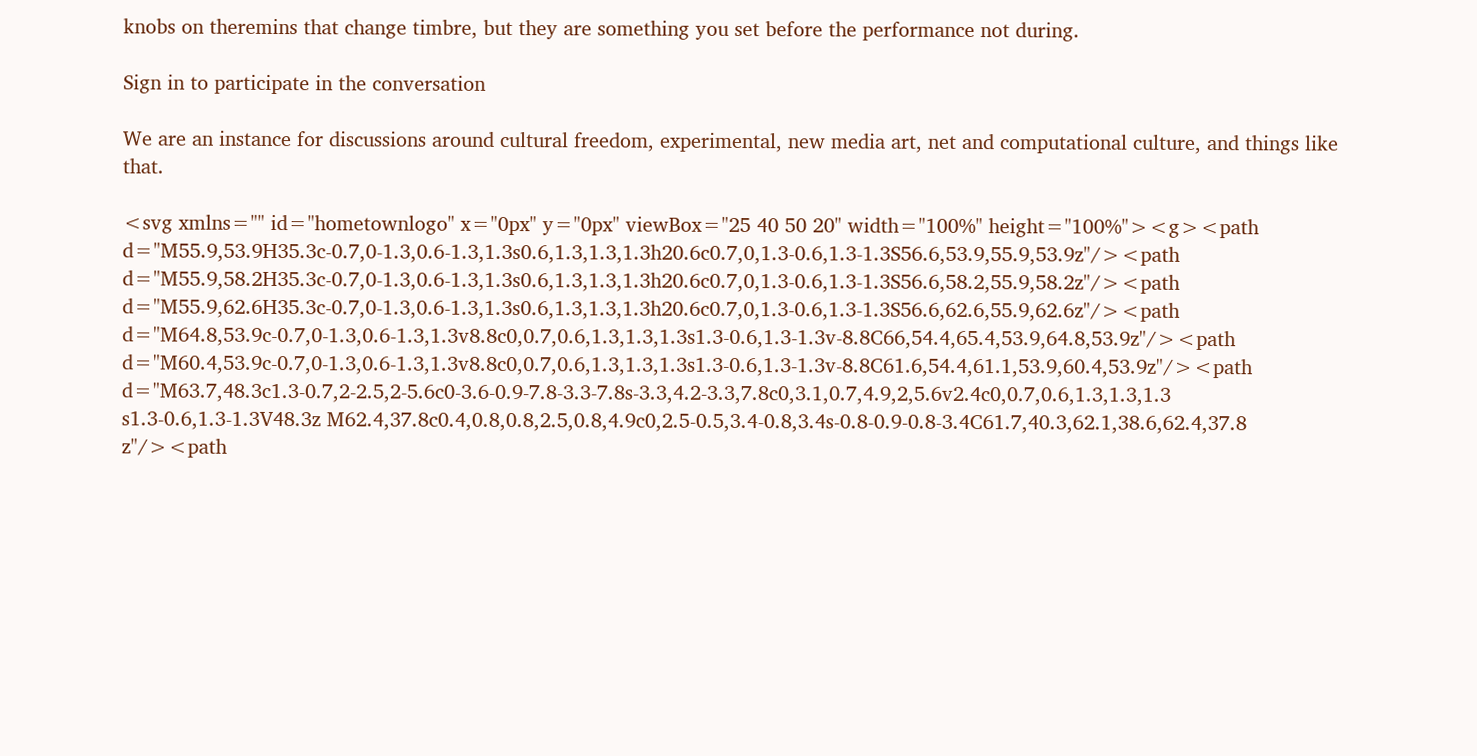knobs on theremins that change timbre, but they are something you set before the performance not during.

Sign in to participate in the conversation

We are an instance for discussions around cultural freedom, experimental, new media art, net and computational culture, and things like that.

<svg xmlns="" id="hometownlogo" x="0px" y="0px" viewBox="25 40 50 20" width="100%" height="100%"><g><path d="M55.9,53.9H35.3c-0.7,0-1.3,0.6-1.3,1.3s0.6,1.3,1.3,1.3h20.6c0.7,0,1.3-0.6,1.3-1.3S56.6,53.9,55.9,53.9z"/><path d="M55.9,58.2H35.3c-0.7,0-1.3,0.6-1.3,1.3s0.6,1.3,1.3,1.3h20.6c0.7,0,1.3-0.6,1.3-1.3S56.6,58.2,55.9,58.2z"/><path d="M55.9,62.6H35.3c-0.7,0-1.3,0.6-1.3,1.3s0.6,1.3,1.3,1.3h20.6c0.7,0,1.3-0.6,1.3-1.3S56.6,62.6,55.9,62.6z"/><path d="M64.8,53.9c-0.7,0-1.3,0.6-1.3,1.3v8.8c0,0.7,0.6,1.3,1.3,1.3s1.3-0.6,1.3-1.3v-8.8C66,54.4,65.4,53.9,64.8,53.9z"/><path d="M60.4,53.9c-0.7,0-1.3,0.6-1.3,1.3v8.8c0,0.7,0.6,1.3,1.3,1.3s1.3-0.6,1.3-1.3v-8.8C61.6,54.4,61.1,53.9,60.4,53.9z"/><path d="M63.7,48.3c1.3-0.7,2-2.5,2-5.6c0-3.6-0.9-7.8-3.3-7.8s-3.3,4.2-3.3,7.8c0,3.1,0.7,4.9,2,5.6v2.4c0,0.7,0.6,1.3,1.3,1.3 s1.3-0.6,1.3-1.3V48.3z M62.4,37.8c0.4,0.8,0.8,2.5,0.8,4.9c0,2.5-0.5,3.4-0.8,3.4s-0.8-0.9-0.8-3.4C61.7,40.3,62.1,38.6,62.4,37.8 z"/><path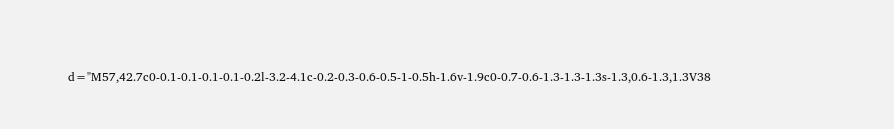d="M57,42.7c0-0.1-0.1-0.1-0.1-0.2l-3.2-4.1c-0.2-0.3-0.6-0.5-1-0.5h-1.6v-1.9c0-0.7-0.6-1.3-1.3-1.3s-1.3,0.6-1.3,1.3V38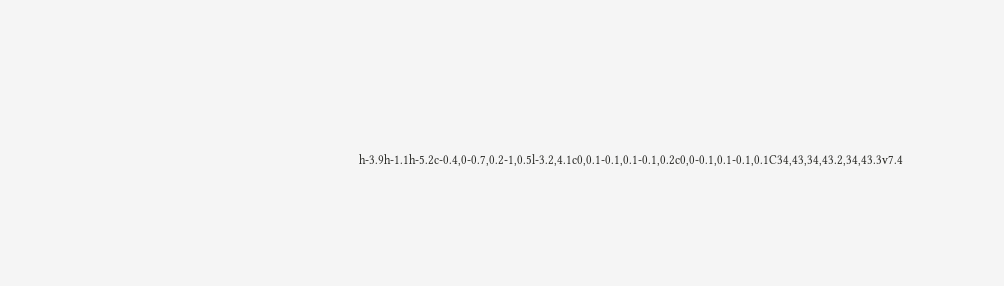h-3.9h-1.1h-5.2c-0.4,0-0.7,0.2-1,0.5l-3.2,4.1c0,0.1-0.1,0.1-0.1,0.2c0,0-0.1,0.1-0.1,0.1C34,43,34,43.2,34,43.3v7.4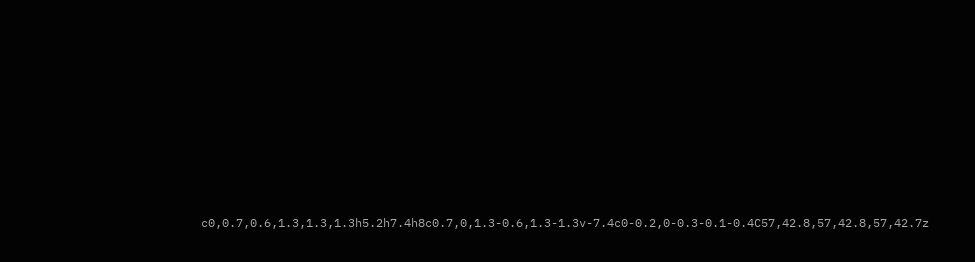c0,0.7,0.6,1.3,1.3,1.3h5.2h7.4h8c0.7,0,1.3-0.6,1.3-1.3v-7.4c0-0.2,0-0.3-0.1-0.4C57,42.8,57,42.8,57,42.7z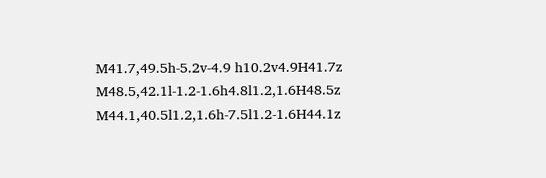M41.7,49.5h-5.2v-4.9 h10.2v4.9H41.7z M48.5,42.1l-1.2-1.6h4.8l1.2,1.6H48.5z M44.1,40.5l1.2,1.6h-7.5l1.2-1.6H44.1z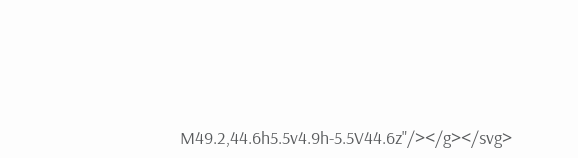M49.2,44.6h5.5v4.9h-5.5V44.6z"/></g></svg>